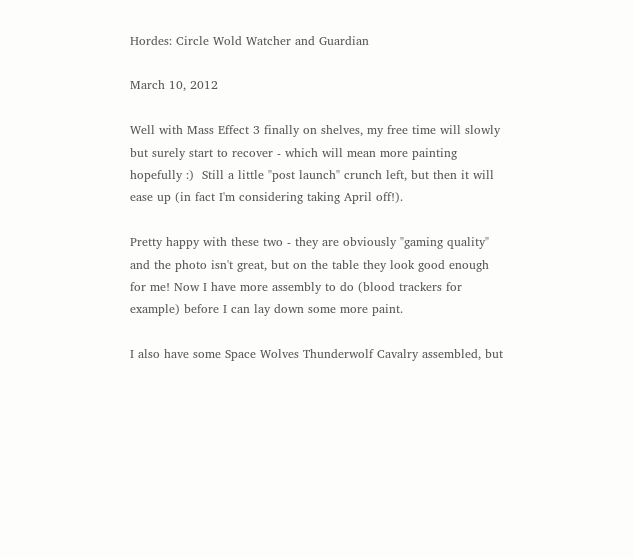Hordes: Circle Wold Watcher and Guardian

March 10, 2012

Well with Mass Effect 3 finally on shelves, my free time will slowly but surely start to recover - which will mean more painting hopefully :)  Still a little "post launch" crunch left, but then it will ease up (in fact I'm considering taking April off!).

Pretty happy with these two - they are obviously "gaming quality" and the photo isn't great, but on the table they look good enough for me! Now I have more assembly to do (blood trackers for example) before I can lay down some more paint.

I also have some Space Wolves Thunderwolf Cavalry assembled, but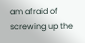am afraid of screwing up the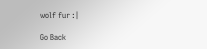wolf fur :|

Go Back